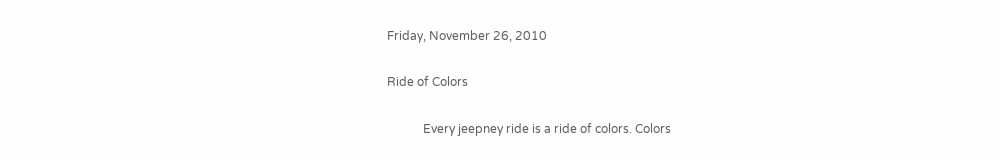Friday, November 26, 2010

Ride of Colors

            Every jeepney ride is a ride of colors. Colors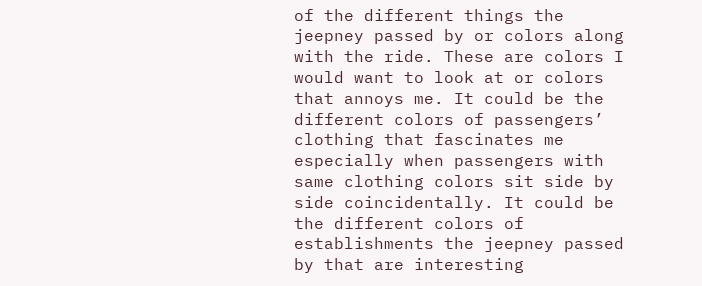of the different things the jeepney passed by or colors along with the ride. These are colors I would want to look at or colors that annoys me. It could be the different colors of passengers’ clothing that fascinates me especially when passengers with same clothing colors sit side by side coincidentally. It could be the different colors of establishments the jeepney passed by that are interesting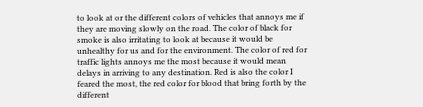to look at or the different colors of vehicles that annoys me if they are moving slowly on the road. The color of black for smoke is also irritating to look at because it would be unhealthy for us and for the environment. The color of red for traffic lights annoys me the most because it would mean delays in arriving to any destination. Red is also the color I feared the most, the red color for blood that bring forth by the different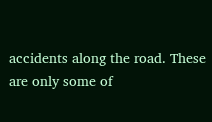accidents along the road. These are only some of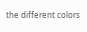the different colors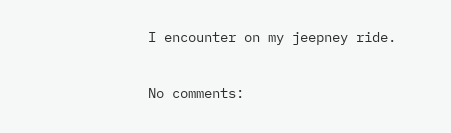I encounter on my jeepney ride.

No comments: